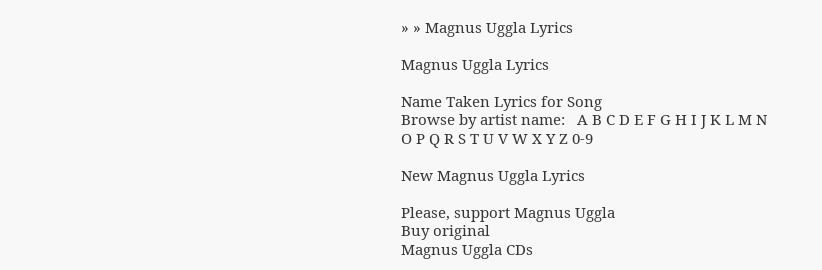» » Magnus Uggla Lyrics

Magnus Uggla Lyrics

Name Taken Lyrics for Song
Browse by artist name:   A B C D E F G H I J K L M N O P Q R S T U V W X Y Z 0-9

New Magnus Uggla Lyrics

Please, support Magnus Uggla
Buy original
Magnus Uggla CDs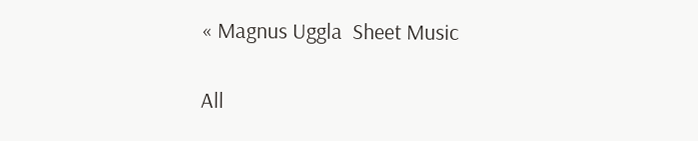« Magnus Uggla  Sheet Music

All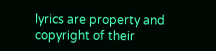lyrics are property and copyright of their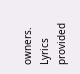owners. Lyrics provided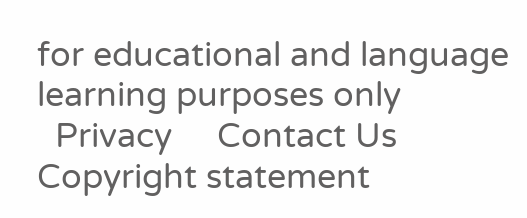for educational and language learning purposes only
  Privacy     Contact Us Copyright statement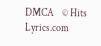DMCA    © Hits Lyrics.com